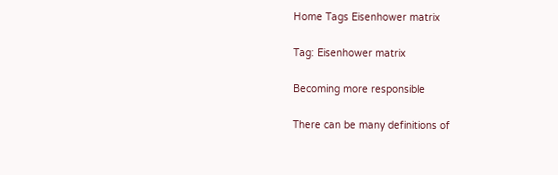Home Tags Eisenhower matrix

Tag: Eisenhower matrix

Becoming more responsible

There can be many definitions of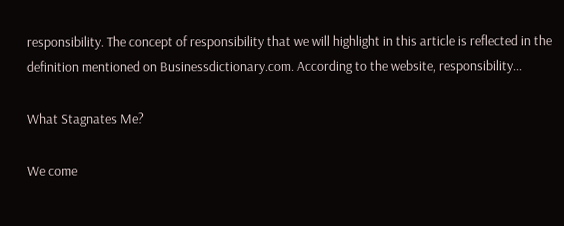responsibility. The concept of responsibility that we will highlight in this article is reflected in the definition mentioned on Businessdictionary.com. According to the website, responsibility...

What Stagnates Me?

We come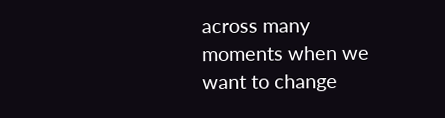across many moments when we want to change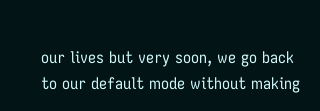our lives but very soon, we go back to our default mode without making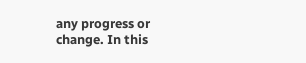any progress or change. In this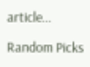article...

Random Picks